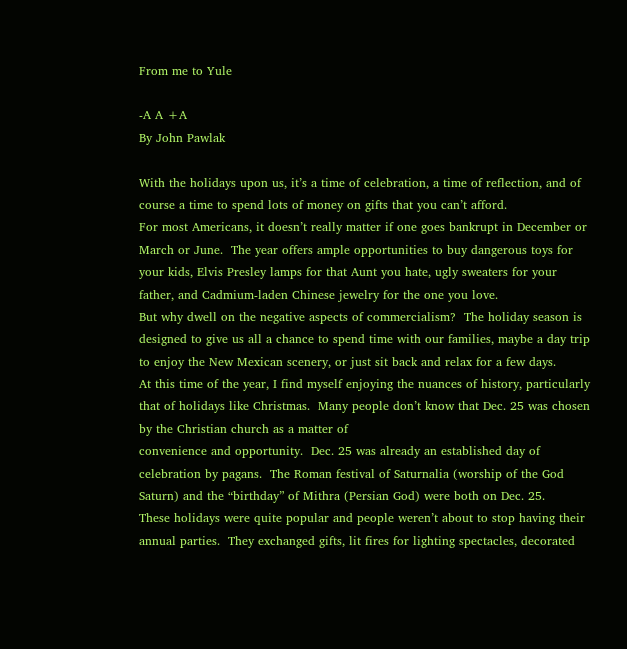From me to Yule

-A A +A
By John Pawlak

With the holidays upon us, it’s a time of celebration, a time of reflection, and of course a time to spend lots of money on gifts that you can’t afford.
For most Americans, it doesn’t really matter if one goes bankrupt in December or March or June.  The year offers ample opportunities to buy dangerous toys for your kids, Elvis Presley lamps for that Aunt you hate, ugly sweaters for your father, and Cadmium-laden Chinese jewelry for the one you love.
But why dwell on the negative aspects of commercialism?  The holiday season is designed to give us all a chance to spend time with our families, maybe a day trip to enjoy the New Mexican scenery, or just sit back and relax for a few days.
At this time of the year, I find myself enjoying the nuances of history, particularly that of holidays like Christmas.  Many people don’t know that Dec. 25 was chosen by the Christian church as a matter of
convenience and opportunity.  Dec. 25 was already an established day of celebration by pagans.  The Roman festival of Saturnalia (worship of the God Saturn) and the “birthday” of Mithra (Persian God) were both on Dec. 25.
These holidays were quite popular and people weren’t about to stop having their annual parties.  They exchanged gifts, lit fires for lighting spectacles, decorated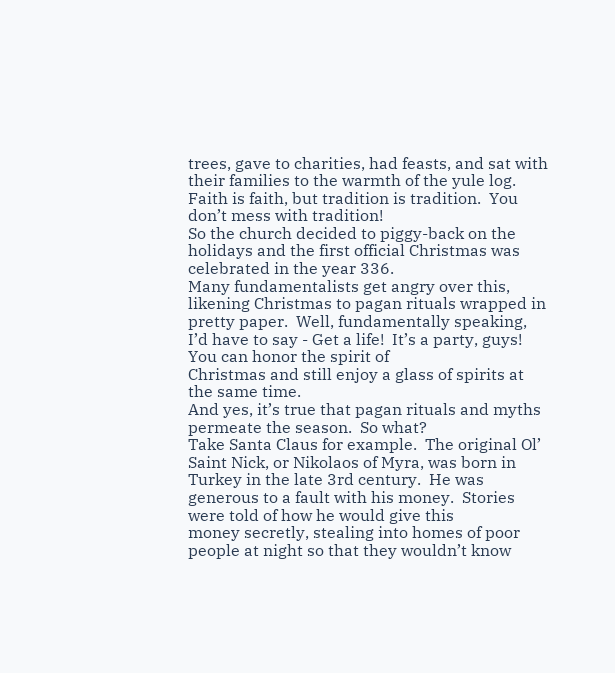trees, gave to charities, had feasts, and sat with their families to the warmth of the yule log.
Faith is faith, but tradition is tradition.  You don’t mess with tradition!
So the church decided to piggy-back on the holidays and the first official Christmas was celebrated in the year 336.
Many fundamentalists get angry over this, likening Christmas to pagan rituals wrapped in pretty paper.  Well, fundamentally speaking, I’d have to say - Get a life!  It’s a party, guys!  You can honor the spirit of
Christmas and still enjoy a glass of spirits at the same time.
And yes, it’s true that pagan rituals and myths permeate the season.  So what?
Take Santa Claus for example.  The original Ol’ Saint Nick, or Nikolaos of Myra, was born in Turkey in the late 3rd century.  He was generous to a fault with his money.  Stories were told of how he would give this
money secretly, stealing into homes of poor people at night so that they wouldn’t know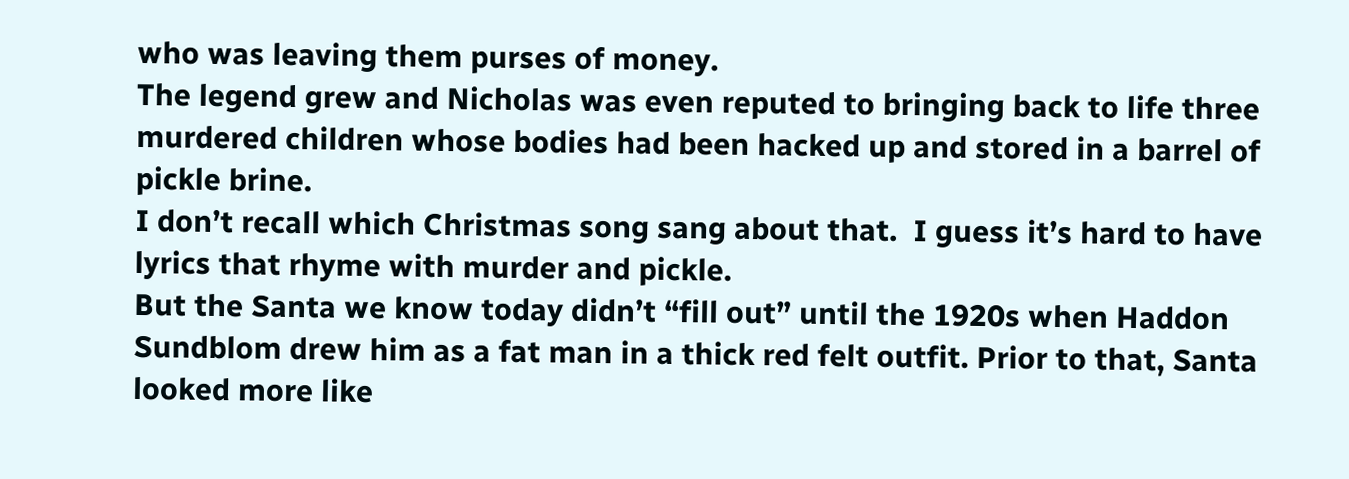who was leaving them purses of money.
The legend grew and Nicholas was even reputed to bringing back to life three murdered children whose bodies had been hacked up and stored in a barrel of pickle brine.
I don’t recall which Christmas song sang about that.  I guess it’s hard to have lyrics that rhyme with murder and pickle.
But the Santa we know today didn’t “fill out” until the 1920s when Haddon Sundblom drew him as a fat man in a thick red felt outfit. Prior to that, Santa looked more like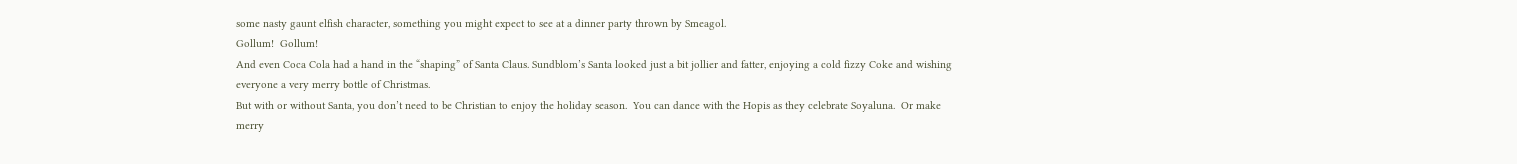some nasty gaunt elfish character, something you might expect to see at a dinner party thrown by Smeagol.
Gollum!  Gollum!
And even Coca Cola had a hand in the “shaping” of Santa Claus. Sundblom’s Santa looked just a bit jollier and fatter, enjoying a cold fizzy Coke and wishing everyone a very merry bottle of Christmas.
But with or without Santa, you don’t need to be Christian to enjoy the holiday season.  You can dance with the Hopis as they celebrate Soyaluna.  Or make merry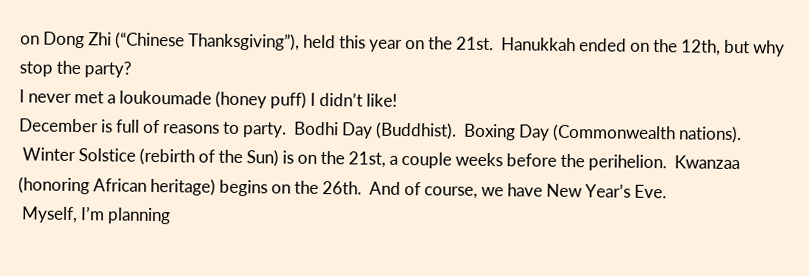on Dong Zhi (“Chinese Thanksgiving”), held this year on the 21st.  Hanukkah ended on the 12th, but why stop the party?
I never met a loukoumade (honey puff) I didn’t like!
December is full of reasons to party.  Bodhi Day (Buddhist).  Boxing Day (Commonwealth nations).
 Winter Solstice (rebirth of the Sun) is on the 21st, a couple weeks before the perihelion.  Kwanzaa (honoring African heritage) begins on the 26th.  And of course, we have New Year’s Eve.
 Myself, I’m planning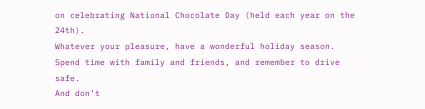on celebrating National Chocolate Day (held each year on the 24th).
Whatever your pleasure, have a wonderful holiday season.  Spend time with family and friends, and remember to drive safe.
And don’t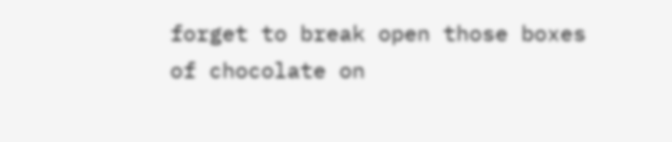forget to break open those boxes of chocolate on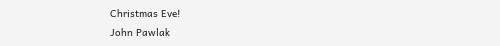Christmas Eve!
John Pawlak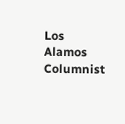Los Alamos Columnist